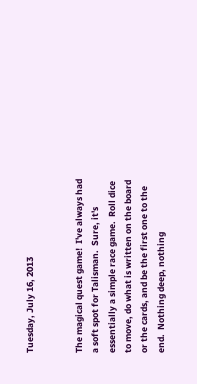Tuesday, July 16, 2013


The magical quest game!  I've always had a soft spot for Talisman.  Sure, it's essentially a simple race game.  Roll dice to move, do what is written on the board or the cards, and be the first one to the end.  Nothing deep, nothing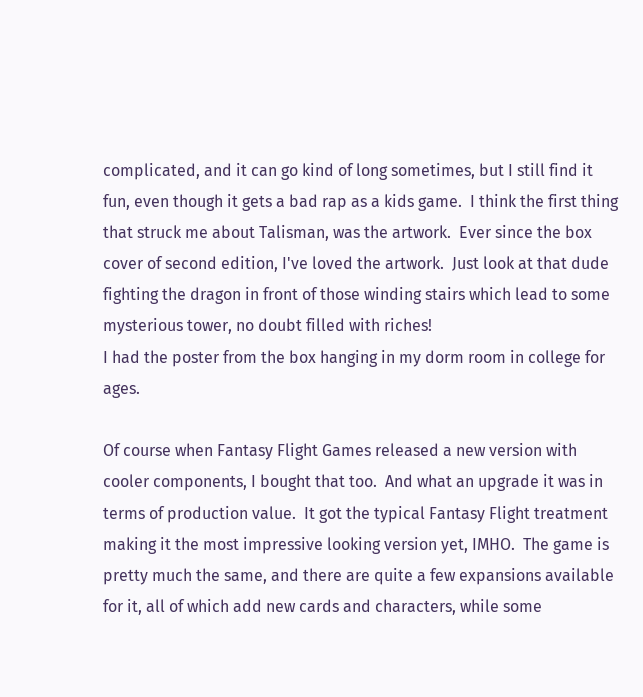complicated, and it can go kind of long sometimes, but I still find it fun, even though it gets a bad rap as a kids game.  I think the first thing that struck me about Talisman, was the artwork.  Ever since the box cover of second edition, I've loved the artwork.  Just look at that dude fighting the dragon in front of those winding stairs which lead to some mysterious tower, no doubt filled with riches!
I had the poster from the box hanging in my dorm room in college for ages.

Of course when Fantasy Flight Games released a new version with cooler components, I bought that too.  And what an upgrade it was in terms of production value.  It got the typical Fantasy Flight treatment making it the most impressive looking version yet, IMHO.  The game is pretty much the same, and there are quite a few expansions available for it, all of which add new cards and characters, while some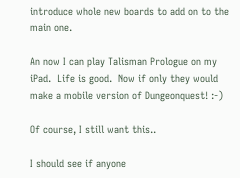introduce whole new boards to add on to the main one.

An now I can play Talisman Prologue on my iPad.  Life is good.  Now if only they would make a mobile version of Dungeonquest! :-)

Of course, I still want this..

I should see if anyone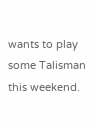wants to play some Talisman this weekend.